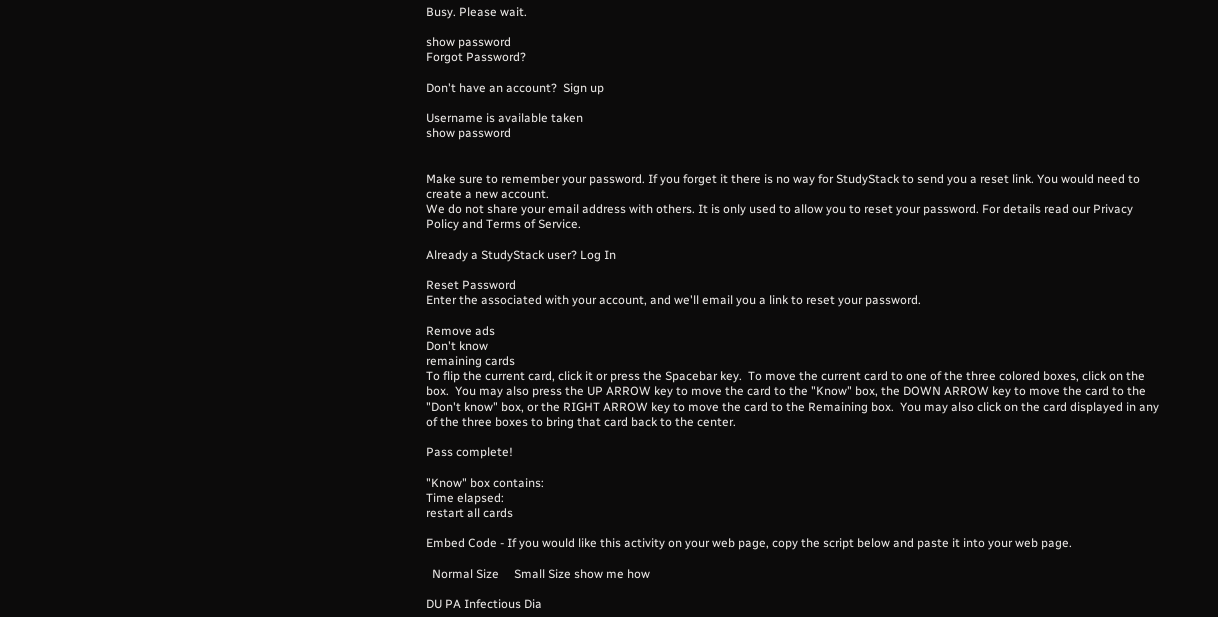Busy. Please wait.

show password
Forgot Password?

Don't have an account?  Sign up

Username is available taken
show password


Make sure to remember your password. If you forget it there is no way for StudyStack to send you a reset link. You would need to create a new account.
We do not share your email address with others. It is only used to allow you to reset your password. For details read our Privacy Policy and Terms of Service.

Already a StudyStack user? Log In

Reset Password
Enter the associated with your account, and we'll email you a link to reset your password.

Remove ads
Don't know
remaining cards
To flip the current card, click it or press the Spacebar key.  To move the current card to one of the three colored boxes, click on the box.  You may also press the UP ARROW key to move the card to the "Know" box, the DOWN ARROW key to move the card to the "Don't know" box, or the RIGHT ARROW key to move the card to the Remaining box.  You may also click on the card displayed in any of the three boxes to bring that card back to the center.

Pass complete!

"Know" box contains:
Time elapsed:
restart all cards

Embed Code - If you would like this activity on your web page, copy the script below and paste it into your web page.

  Normal Size     Small Size show me how

DU PA Infectious Dia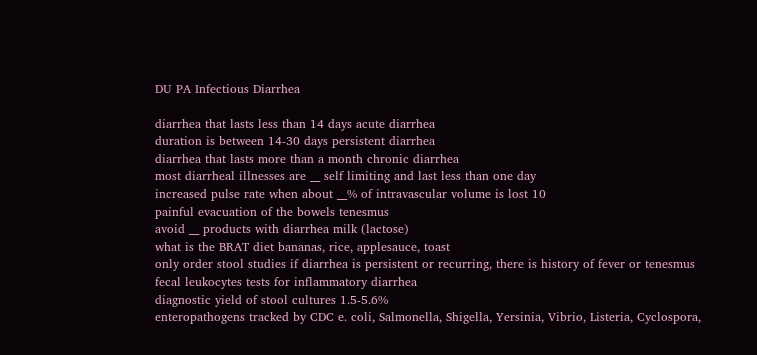DU PA Infectious Diarrhea

diarrhea that lasts less than 14 days acute diarrhea
duration is between 14-30 days persistent diarrhea
diarrhea that lasts more than a month chronic diarrhea
most diarrheal illnesses are __ self limiting and last less than one day
increased pulse rate when about __% of intravascular volume is lost 10
painful evacuation of the bowels tenesmus
avoid __ products with diarrhea milk (lactose)
what is the BRAT diet bananas, rice, applesauce, toast
only order stool studies if diarrhea is persistent or recurring, there is history of fever or tenesmus
fecal leukocytes tests for inflammatory diarrhea
diagnostic yield of stool cultures 1.5-5.6%
enteropathogens tracked by CDC e. coli, Salmonella, Shigella, Yersinia, Vibrio, Listeria, Cyclospora,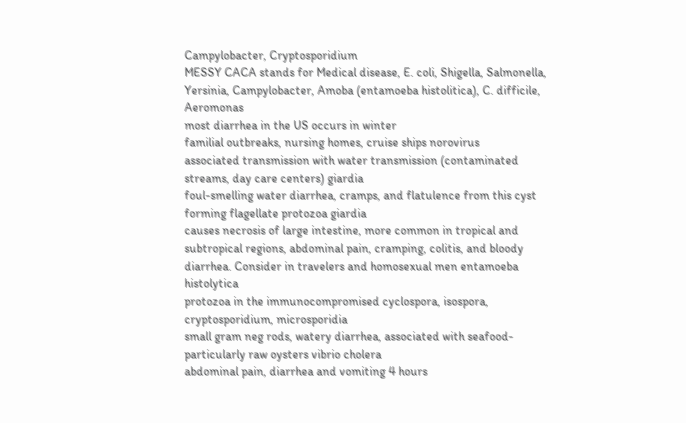Campylobacter, Cryptosporidium
MESSY CACA stands for Medical disease, E. coli, Shigella, Salmonella, Yersinia, Campylobacter, Amoba (entamoeba histolitica), C. difficile, Aeromonas
most diarrhea in the US occurs in winter
familial outbreaks, nursing homes, cruise ships norovirus
associated transmission with water transmission (contaminated streams, day care centers) giardia
foul-smelling water diarrhea, cramps, and flatulence from this cyst forming flagellate protozoa giardia
causes necrosis of large intestine, more common in tropical and subtropical regions, abdominal pain, cramping, colitis, and bloody diarrhea. Consider in travelers and homosexual men entamoeba histolytica
protozoa in the immunocompromised cyclospora, isospora, cryptosporidium, microsporidia
small gram neg rods, watery diarrhea, associated with seafood-particularly raw oysters vibrio cholera
abdominal pain, diarrhea and vomiting 4 hours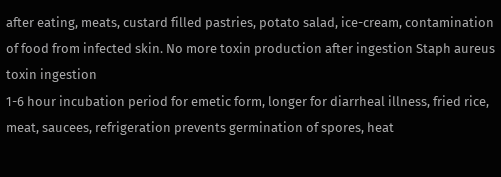after eating, meats, custard filled pastries, potato salad, ice-cream, contamination of food from infected skin. No more toxin production after ingestion Staph aureus toxin ingestion
1-6 hour incubation period for emetic form, longer for diarrheal illness, fried rice, meat, saucees, refrigeration prevents germination of spores, heat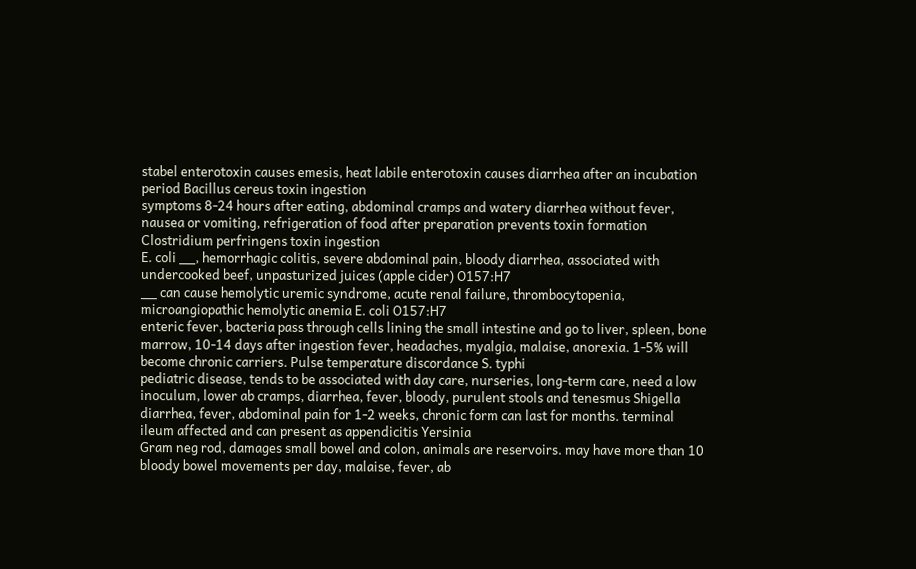stabel enterotoxin causes emesis, heat labile enterotoxin causes diarrhea after an incubation period Bacillus cereus toxin ingestion
symptoms 8-24 hours after eating, abdominal cramps and watery diarrhea without fever, nausea or vomiting, refrigeration of food after preparation prevents toxin formation Clostridium perfringens toxin ingestion
E. coli __, hemorrhagic colitis, severe abdominal pain, bloody diarrhea, associated with undercooked beef, unpasturized juices (apple cider) O157:H7
__ can cause hemolytic uremic syndrome, acute renal failure, thrombocytopenia, microangiopathic hemolytic anemia E. coli O157:H7
enteric fever, bacteria pass through cells lining the small intestine and go to liver, spleen, bone marrow, 10-14 days after ingestion fever, headaches, myalgia, malaise, anorexia. 1-5% will become chronic carriers. Pulse temperature discordance S. typhi
pediatric disease, tends to be associated with day care, nurseries, long-term care, need a low inoculum, lower ab cramps, diarrhea, fever, bloody, purulent stools and tenesmus Shigella
diarrhea, fever, abdominal pain for 1-2 weeks, chronic form can last for months. terminal ileum affected and can present as appendicitis Yersinia
Gram neg rod, damages small bowel and colon, animals are reservoirs. may have more than 10 bloody bowel movements per day, malaise, fever, ab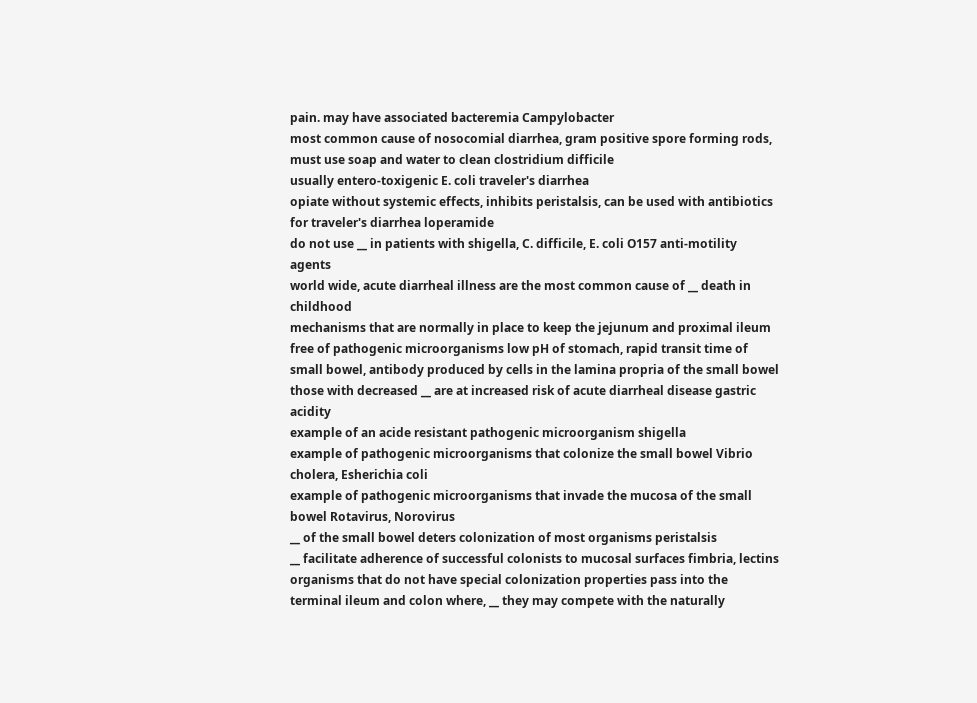pain. may have associated bacteremia Campylobacter
most common cause of nosocomial diarrhea, gram positive spore forming rods, must use soap and water to clean clostridium difficile
usually entero-toxigenic E. coli traveler's diarrhea
opiate without systemic effects, inhibits peristalsis, can be used with antibiotics for traveler's diarrhea loperamide
do not use __ in patients with shigella, C. difficile, E. coli O157 anti-motility agents
world wide, acute diarrheal illness are the most common cause of __ death in childhood
mechanisms that are normally in place to keep the jejunum and proximal ileum free of pathogenic microorganisms low pH of stomach, rapid transit time of small bowel, antibody produced by cells in the lamina propria of the small bowel
those with decreased __ are at increased risk of acute diarrheal disease gastric acidity
example of an acide resistant pathogenic microorganism shigella
example of pathogenic microorganisms that colonize the small bowel Vibrio cholera, Esherichia coli
example of pathogenic microorganisms that invade the mucosa of the small bowel Rotavirus, Norovirus
__ of the small bowel deters colonization of most organisms peristalsis
__ facilitate adherence of successful colonists to mucosal surfaces fimbria, lectins
organisms that do not have special colonization properties pass into the terminal ileum and colon where, __ they may compete with the naturally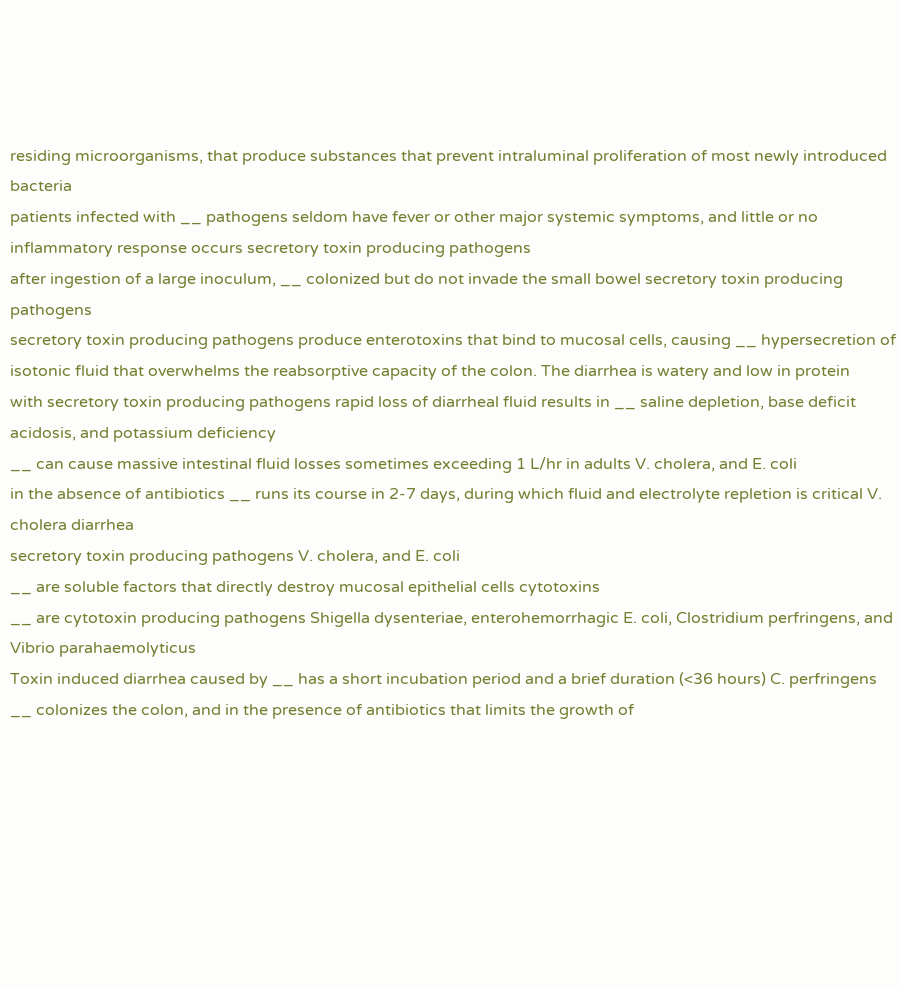residing microorganisms, that produce substances that prevent intraluminal proliferation of most newly introduced bacteria
patients infected with __ pathogens seldom have fever or other major systemic symptoms, and little or no inflammatory response occurs secretory toxin producing pathogens
after ingestion of a large inoculum, __ colonized but do not invade the small bowel secretory toxin producing pathogens
secretory toxin producing pathogens produce enterotoxins that bind to mucosal cells, causing __ hypersecretion of isotonic fluid that overwhelms the reabsorptive capacity of the colon. The diarrhea is watery and low in protein
with secretory toxin producing pathogens rapid loss of diarrheal fluid results in __ saline depletion, base deficit acidosis, and potassium deficiency
__ can cause massive intestinal fluid losses sometimes exceeding 1 L/hr in adults V. cholera, and E. coli
in the absence of antibiotics __ runs its course in 2-7 days, during which fluid and electrolyte repletion is critical V. cholera diarrhea
secretory toxin producing pathogens V. cholera, and E. coli
__ are soluble factors that directly destroy mucosal epithelial cells cytotoxins
__ are cytotoxin producing pathogens Shigella dysenteriae, enterohemorrhagic E. coli, Clostridium perfringens, and Vibrio parahaemolyticus
Toxin induced diarrhea caused by __ has a short incubation period and a brief duration (<36 hours) C. perfringens
__ colonizes the colon, and in the presence of antibiotics that limits the growth of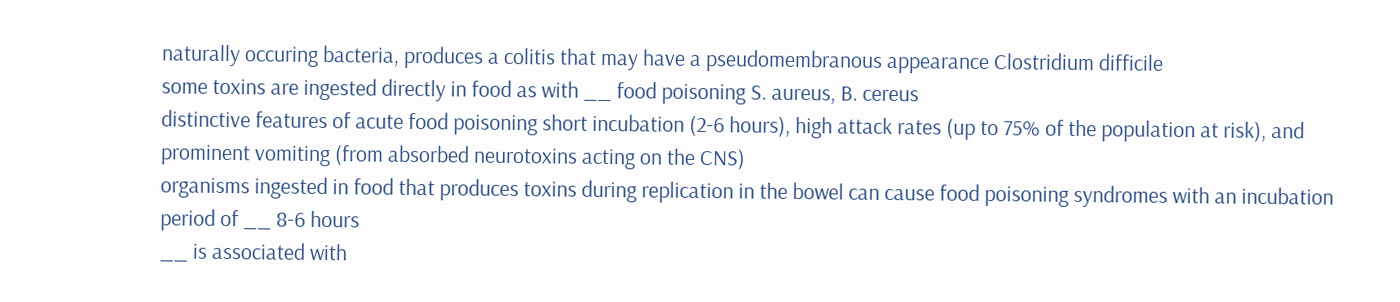naturally occuring bacteria, produces a colitis that may have a pseudomembranous appearance Clostridium difficile
some toxins are ingested directly in food as with __ food poisoning S. aureus, B. cereus
distinctive features of acute food poisoning short incubation (2-6 hours), high attack rates (up to 75% of the population at risk), and prominent vomiting (from absorbed neurotoxins acting on the CNS)
organisms ingested in food that produces toxins during replication in the bowel can cause food poisoning syndromes with an incubation period of __ 8-6 hours
__ is associated with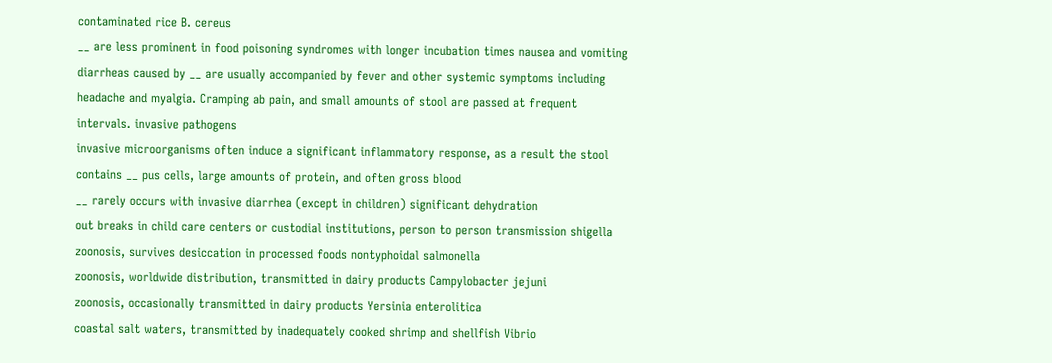contaminated rice B. cereus
__ are less prominent in food poisoning syndromes with longer incubation times nausea and vomiting
diarrheas caused by __ are usually accompanied by fever and other systemic symptoms including headache and myalgia. Cramping ab pain, and small amounts of stool are passed at frequent intervals. invasive pathogens
invasive microorganisms often induce a significant inflammatory response, as a result the stool contains __ pus cells, large amounts of protein, and often gross blood
__ rarely occurs with invasive diarrhea (except in children) significant dehydration
out breaks in child care centers or custodial institutions, person to person transmission shigella
zoonosis, survives desiccation in processed foods nontyphoidal salmonella
zoonosis, worldwide distribution, transmitted in dairy products Campylobacter jejuni
zoonosis, occasionally transmitted in dairy products Yersinia enterolitica
coastal salt waters, transmitted by inadequately cooked shrimp and shellfish Vibrio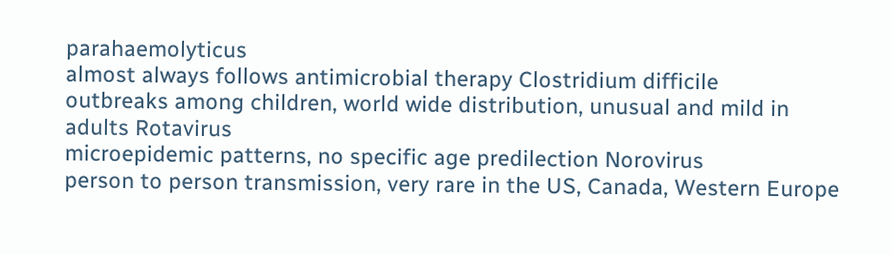parahaemolyticus
almost always follows antimicrobial therapy Clostridium difficile
outbreaks among children, world wide distribution, unusual and mild in adults Rotavirus
microepidemic patterns, no specific age predilection Norovirus
person to person transmission, very rare in the US, Canada, Western Europe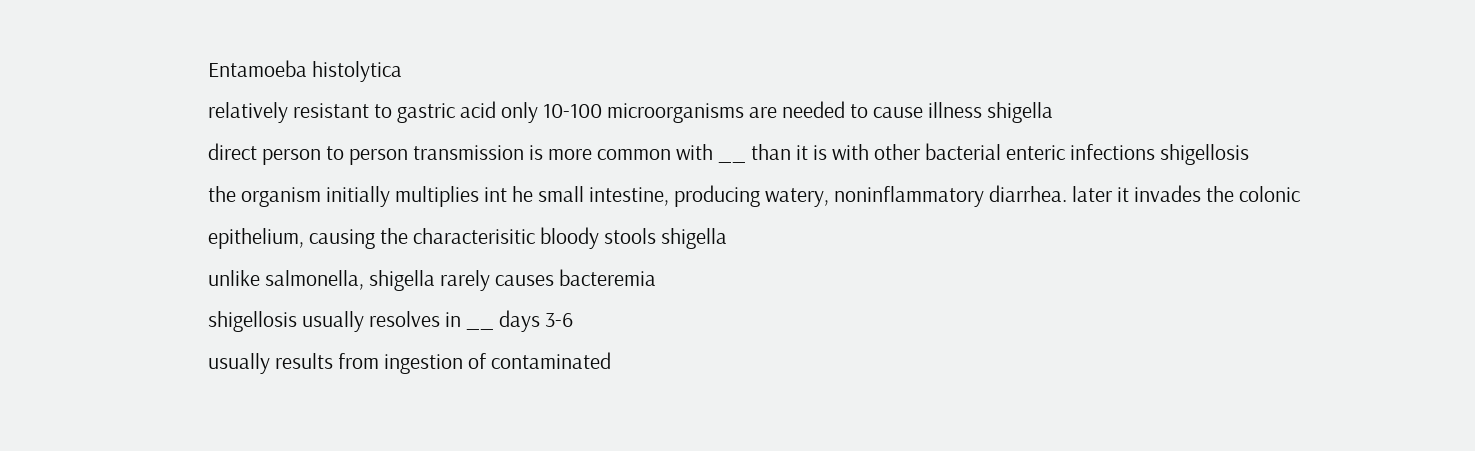Entamoeba histolytica
relatively resistant to gastric acid only 10-100 microorganisms are needed to cause illness shigella
direct person to person transmission is more common with __ than it is with other bacterial enteric infections shigellosis
the organism initially multiplies int he small intestine, producing watery, noninflammatory diarrhea. later it invades the colonic epithelium, causing the characterisitic bloody stools shigella
unlike salmonella, shigella rarely causes bacteremia
shigellosis usually resolves in __ days 3-6
usually results from ingestion of contaminated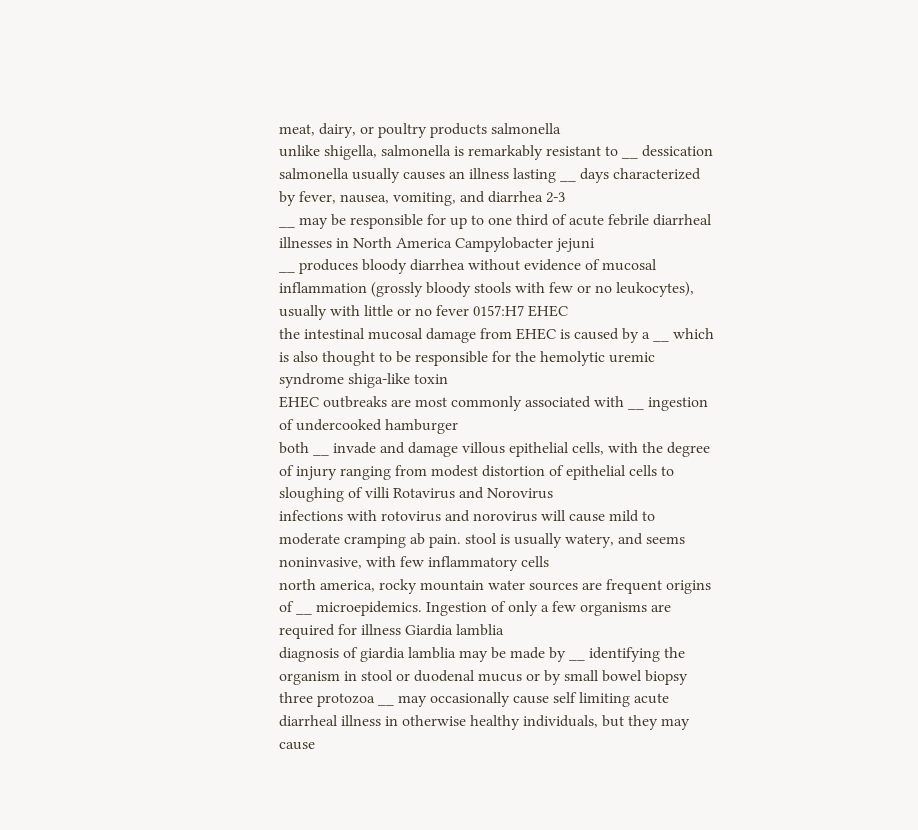meat, dairy, or poultry products salmonella
unlike shigella, salmonella is remarkably resistant to __ dessication
salmonella usually causes an illness lasting __ days characterized by fever, nausea, vomiting, and diarrhea 2-3
__ may be responsible for up to one third of acute febrile diarrheal illnesses in North America Campylobacter jejuni
__ produces bloody diarrhea without evidence of mucosal inflammation (grossly bloody stools with few or no leukocytes), usually with little or no fever 0157:H7 EHEC
the intestinal mucosal damage from EHEC is caused by a __ which is also thought to be responsible for the hemolytic uremic syndrome shiga-like toxin
EHEC outbreaks are most commonly associated with __ ingestion of undercooked hamburger
both __ invade and damage villous epithelial cells, with the degree of injury ranging from modest distortion of epithelial cells to sloughing of villi Rotavirus and Norovirus
infections with rotovirus and norovirus will cause mild to moderate cramping ab pain. stool is usually watery, and seems noninvasive, with few inflammatory cells
north america, rocky mountain water sources are frequent origins of __ microepidemics. Ingestion of only a few organisms are required for illness Giardia lamblia
diagnosis of giardia lamblia may be made by __ identifying the organism in stool or duodenal mucus or by small bowel biopsy
three protozoa __ may occasionally cause self limiting acute diarrheal illness in otherwise healthy individuals, but they may cause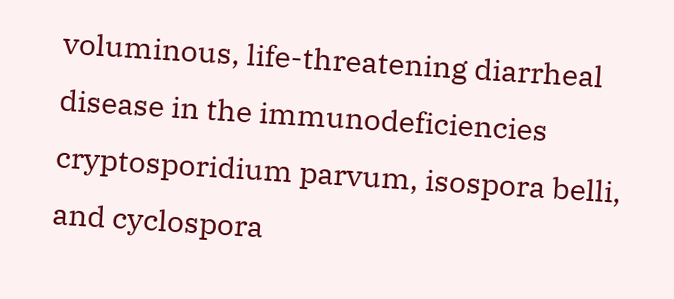voluminous, life-threatening diarrheal disease in the immunodeficiencies cryptosporidium parvum, isospora belli, and cyclospora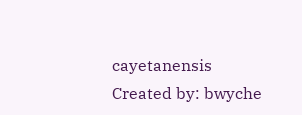cayetanensis
Created by: bwyche